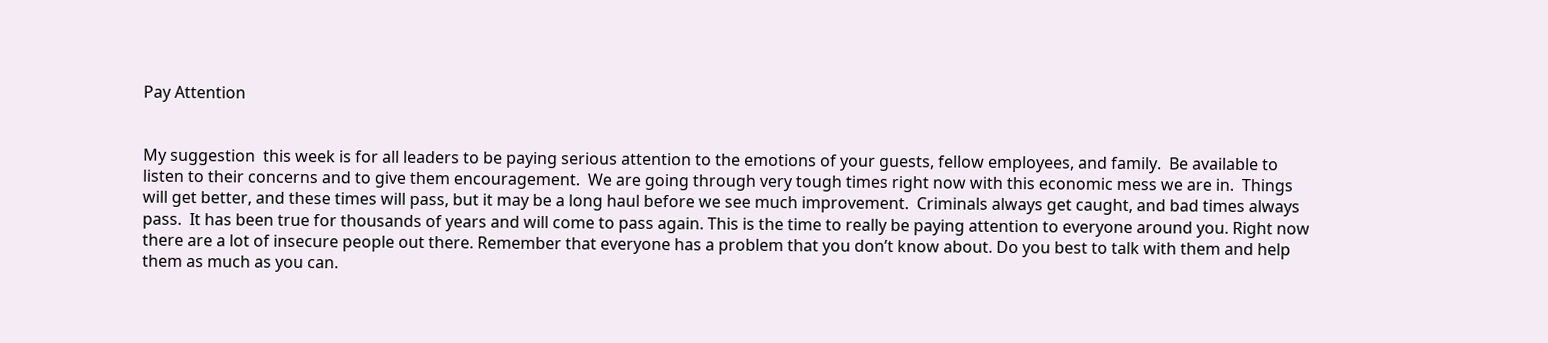Pay Attention


My suggestion  this week is for all leaders to be paying serious attention to the emotions of your guests, fellow employees, and family.  Be available to listen to their concerns and to give them encouragement.  We are going through very tough times right now with this economic mess we are in.  Things will get better, and these times will pass, but it may be a long haul before we see much improvement.  Criminals always get caught, and bad times always pass.  It has been true for thousands of years and will come to pass again. This is the time to really be paying attention to everyone around you. Right now there are a lot of insecure people out there. Remember that everyone has a problem that you don’t know about. Do you best to talk with them and help them as much as you can.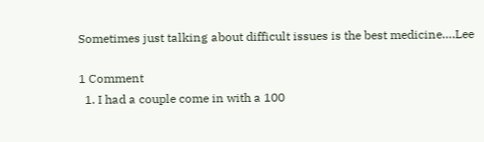Sometimes just talking about difficult issues is the best medicine….Lee

1 Comment
  1. I had a couple come in with a 100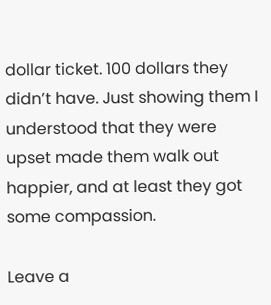dollar ticket. 100 dollars they didn’t have. Just showing them I understood that they were upset made them walk out happier, and at least they got some compassion.

Leave a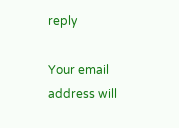reply

Your email address will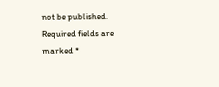not be published. Required fields are marked *